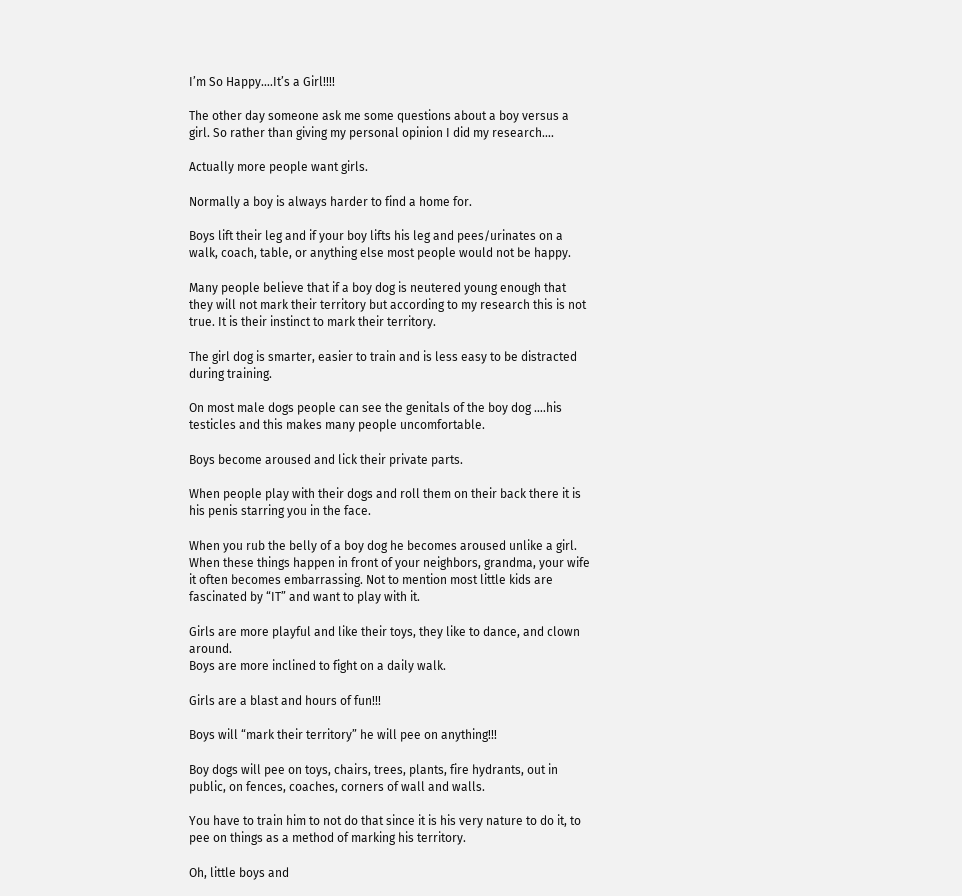I’m So Happy….It’s a Girl!!!!

The other day someone ask me some questions about a boy versus a girl. So rather than giving my personal opinion I did my research….

Actually more people want girls.

Normally a boy is always harder to find a home for.

Boys lift their leg and if your boy lifts his leg and pees/urinates on a walk, coach, table, or anything else most people would not be happy.

Many people believe that if a boy dog is neutered young enough that they will not mark their territory but according to my research this is not true. It is their instinct to mark their territory.

The girl dog is smarter, easier to train and is less easy to be distracted during training.

On most male dogs people can see the genitals of the boy dog ….his testicles and this makes many people uncomfortable.

Boys become aroused and lick their private parts.

When people play with their dogs and roll them on their back there it is his penis starring you in the face.

When you rub the belly of a boy dog he becomes aroused unlike a girl. When these things happen in front of your neighbors, grandma, your wife it often becomes embarrassing. Not to mention most little kids are fascinated by “IT” and want to play with it.

Girls are more playful and like their toys, they like to dance, and clown around.
Boys are more inclined to fight on a daily walk.

Girls are a blast and hours of fun!!!

Boys will “mark their territory” he will pee on anything!!!

Boy dogs will pee on toys, chairs, trees, plants, fire hydrants, out in public, on fences, coaches, corners of wall and walls.

You have to train him to not do that since it is his very nature to do it, to pee on things as a method of marking his territory.

Oh, little boys and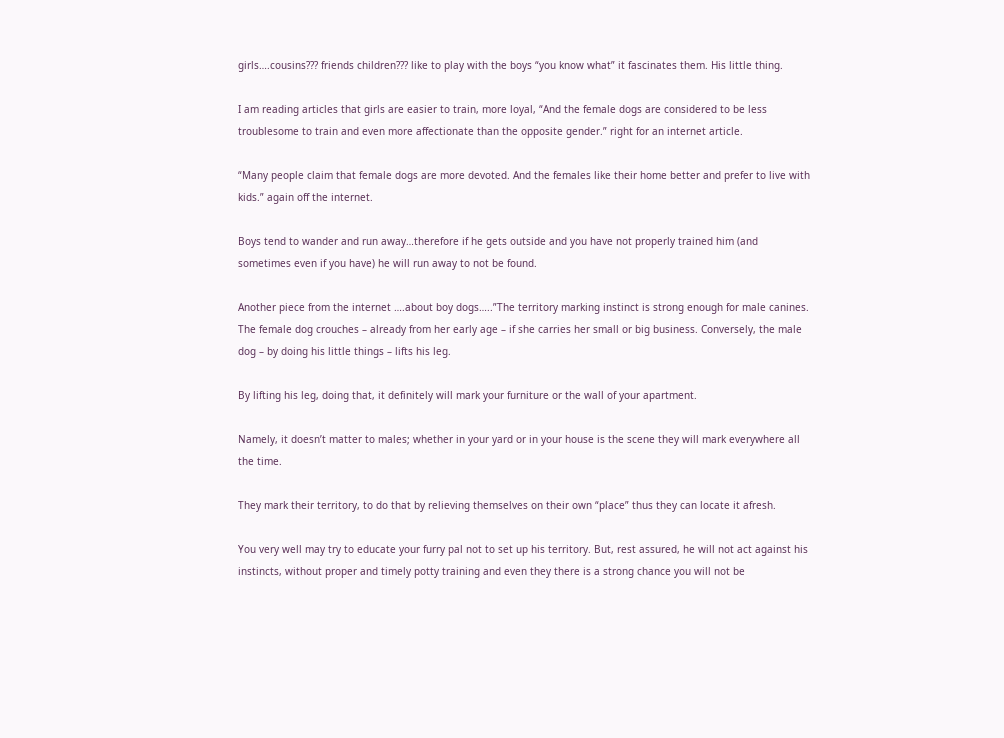girls….cousins??? friends children??? like to play with the boys “you know what” it fascinates them. His little thing.

I am reading articles that girls are easier to train, more loyal, “And the female dogs are considered to be less troublesome to train and even more affectionate than the opposite gender.” right for an internet article.

“Many people claim that female dogs are more devoted. And the females like their home better and prefer to live with kids.” again off the internet.

Boys tend to wander and run away…therefore if he gets outside and you have not properly trained him (and sometimes even if you have) he will run away to not be found.

Another piece from the internet ….about boy dogs…..”The territory marking instinct is strong enough for male canines. The female dog crouches – already from her early age – if she carries her small or big business. Conversely, the male dog – by doing his little things – lifts his leg.

By lifting his leg, doing that, it definitely will mark your furniture or the wall of your apartment.

Namely, it doesn’t matter to males; whether in your yard or in your house is the scene they will mark everywhere all the time.

They mark their territory, to do that by relieving themselves on their own “place” thus they can locate it afresh.

You very well may try to educate your furry pal not to set up his territory. But, rest assured, he will not act against his instincts, without proper and timely potty training and even they there is a strong chance you will not be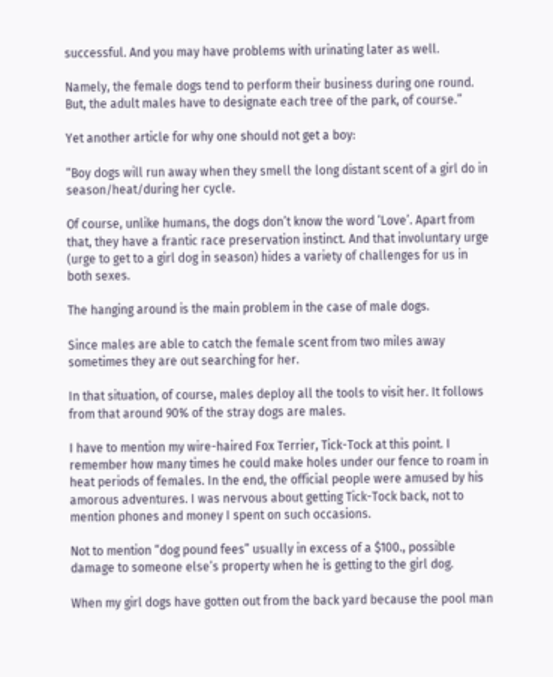successful. And you may have problems with urinating later as well.

Namely, the female dogs tend to perform their business during one round. But, the adult males have to designate each tree of the park, of course.”

Yet another article for why one should not get a boy:

“Boy dogs will run away when they smell the long distant scent of a girl do in season/heat/during her cycle.

Of course, unlike humans, the dogs don’t know the word ‘Love’. Apart from that, they have a frantic race preservation instinct. And that involuntary urge (urge to get to a girl dog in season) hides a variety of challenges for us in both sexes.

The hanging around is the main problem in the case of male dogs.

Since males are able to catch the female scent from two miles away sometimes they are out searching for her.

In that situation, of course, males deploy all the tools to visit her. It follows from that around 90% of the stray dogs are males.

I have to mention my wire-haired Fox Terrier, Tick-Tock at this point. I remember how many times he could make holes under our fence to roam in heat periods of females. In the end, the official people were amused by his amorous adventures. I was nervous about getting Tick-Tock back, not to mention phones and money I spent on such occasions.

Not to mention “dog pound fees” usually in excess of a $100., possible damage to someone else’s property when he is getting to the girl dog.

When my girl dogs have gotten out from the back yard because the pool man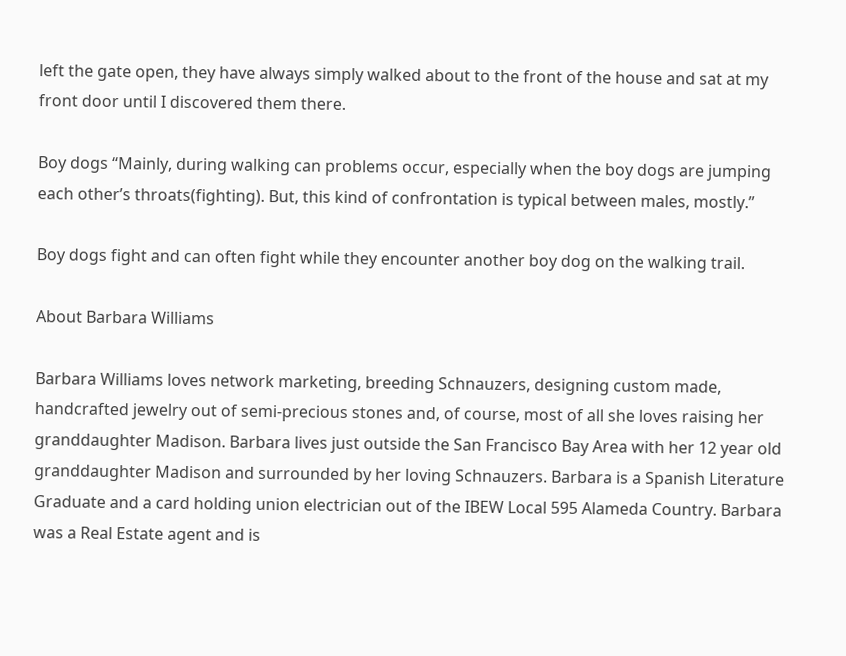left the gate open, they have always simply walked about to the front of the house and sat at my front door until I discovered them there.

Boy dogs “Mainly, during walking can problems occur, especially when the boy dogs are jumping each other’s throats(fighting). But, this kind of confrontation is typical between males, mostly.”

Boy dogs fight and can often fight while they encounter another boy dog on the walking trail.

About Barbara Williams

Barbara Williams loves network marketing, breeding Schnauzers, designing custom made, handcrafted jewelry out of semi-precious stones and, of course, most of all she loves raising her granddaughter Madison. Barbara lives just outside the San Francisco Bay Area with her 12 year old granddaughter Madison and surrounded by her loving Schnauzers. Barbara is a Spanish Literature Graduate and a card holding union electrician out of the IBEW Local 595 Alameda Country. Barbara was a Real Estate agent and is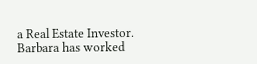a Real Estate Investor. Barbara has worked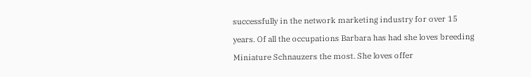successfully in the network marketing industry for over 15 years. Of all the occupations Barbara has had she loves breeding Miniature Schnauzers the most. She loves offer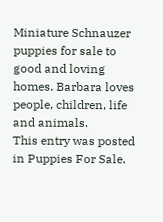Miniature Schnauzer puppies for sale to good and loving homes. Barbara loves people, children, life and animals.
This entry was posted in Puppies For Sale.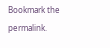Bookmark the permalink.